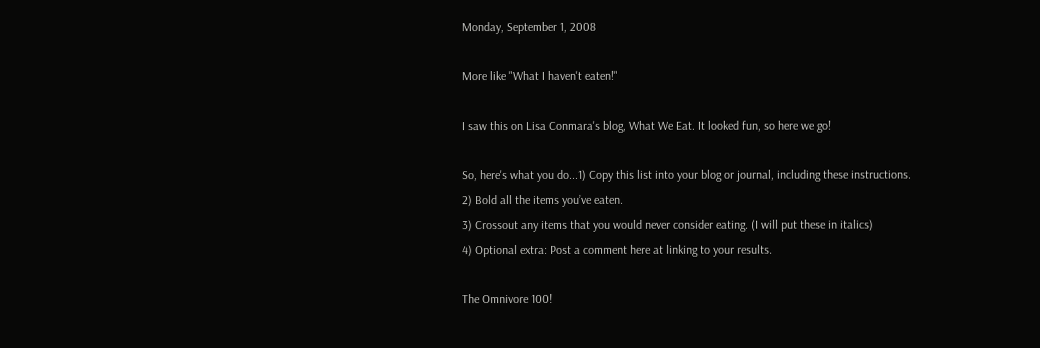Monday, September 1, 2008

More like "What I haven't eaten!"

I saw this on Lisa Conmara's blog, What We Eat. It looked fun, so here we go!

So, here's what you do...1) Copy this list into your blog or journal, including these instructions.
2) Bold all the items you’ve eaten.
3) Crossout any items that you would never consider eating. (I will put these in italics)
4) Optional extra: Post a comment here at linking to your results.

The Omnivore 100!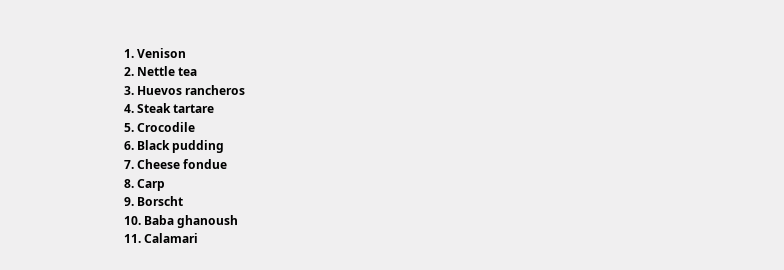1. Venison
2. Nettle tea
3. Huevos rancheros
4. Steak tartare
5. Crocodile
6. Black pudding
7. Cheese fondue
8. Carp
9. Borscht
10. Baba ghanoush
11. Calamari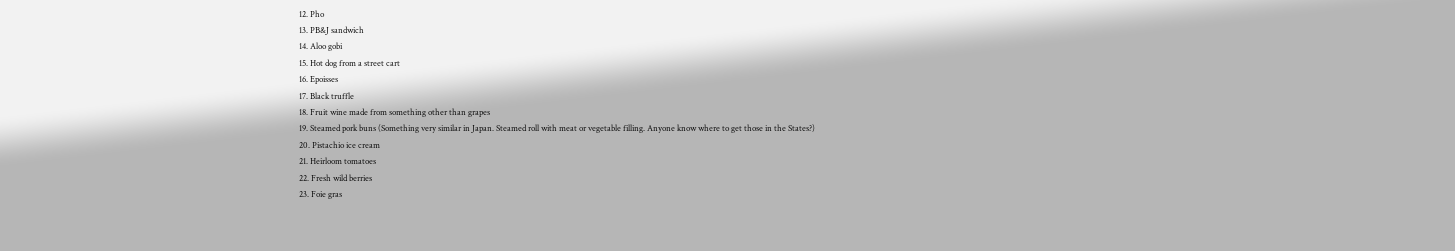12. Pho
13. PB&J sandwich
14. Aloo gobi
15. Hot dog from a street cart
16. Epoisses
17. Black truffle
18. Fruit wine made from something other than grapes
19. Steamed pork buns (Something very similar in Japan. Steamed roll with meat or vegetable filling. Anyone know where to get those in the States?)
20. Pistachio ice cream
21. Heirloom tomatoes
22. Fresh wild berries
23. Foie gras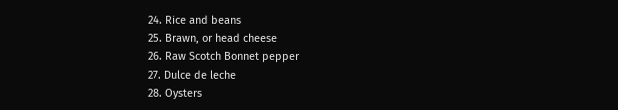24. Rice and beans
25. Brawn, or head cheese
26. Raw Scotch Bonnet pepper
27. Dulce de leche
28. Oysters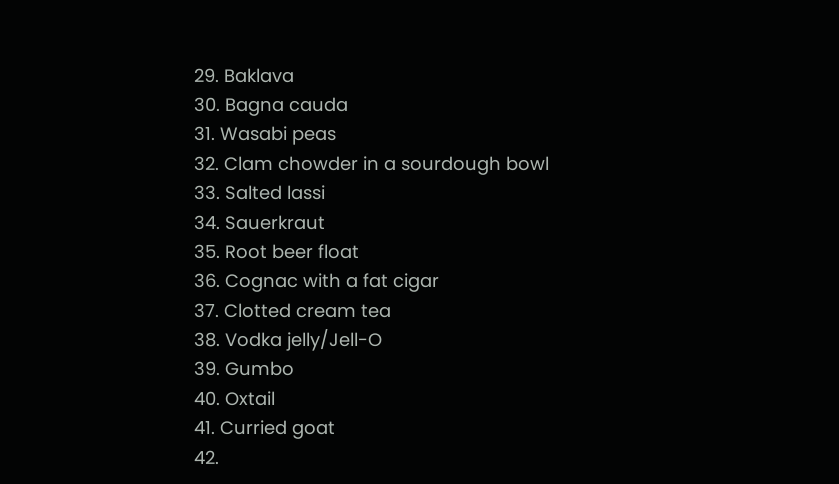29. Baklava
30. Bagna cauda
31. Wasabi peas
32. Clam chowder in a sourdough bowl
33. Salted lassi
34. Sauerkraut
35. Root beer float
36. Cognac with a fat cigar
37. Clotted cream tea
38. Vodka jelly/Jell-O
39. Gumbo
40. Oxtail
41. Curried goat
42.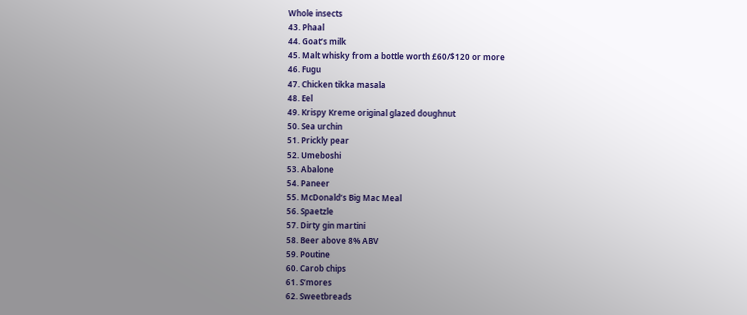Whole insects
43. Phaal
44. Goat’s milk
45. Malt whisky from a bottle worth £60/$120 or more
46. Fugu
47. Chicken tikka masala
48. Eel
49. Krispy Kreme original glazed doughnut
50. Sea urchin
51. Prickly pear
52. Umeboshi
53. Abalone
54. Paneer
55. McDonald’s Big Mac Meal
56. Spaetzle
57. Dirty gin martini
58. Beer above 8% ABV
59. Poutine
60. Carob chips
61. S’mores
62. Sweetbreads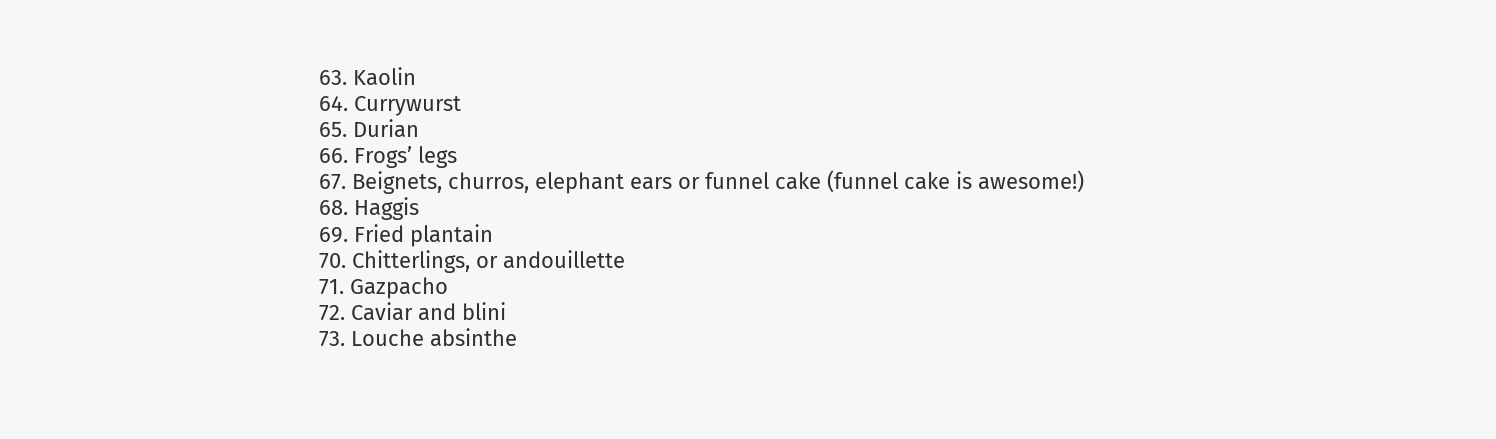63. Kaolin
64. Currywurst
65. Durian
66. Frogs’ legs
67. Beignets, churros, elephant ears or funnel cake (funnel cake is awesome!)
68. Haggis
69. Fried plantain
70. Chitterlings, or andouillette
71. Gazpacho
72. Caviar and blini
73. Louche absinthe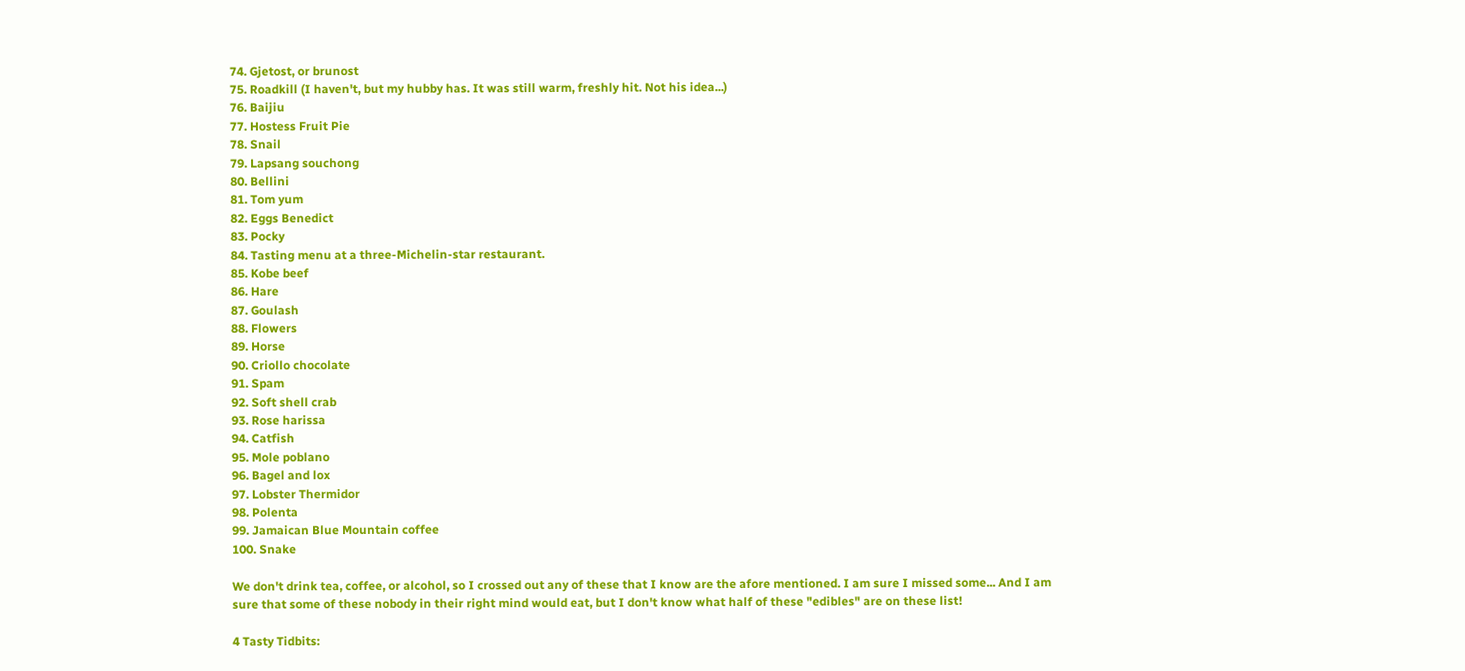74. Gjetost, or brunost
75. Roadkill (I haven't, but my hubby has. It was still warm, freshly hit. Not his idea...)
76. Baijiu
77. Hostess Fruit Pie
78. Snail
79. Lapsang souchong
80. Bellini
81. Tom yum
82. Eggs Benedict
83. Pocky
84. Tasting menu at a three-Michelin-star restaurant.
85. Kobe beef
86. Hare
87. Goulash
88. Flowers
89. Horse
90. Criollo chocolate
91. Spam
92. Soft shell crab
93. Rose harissa
94. Catfish
95. Mole poblano
96. Bagel and lox
97. Lobster Thermidor
98. Polenta
99. Jamaican Blue Mountain coffee
100. Snake

We don't drink tea, coffee, or alcohol, so I crossed out any of these that I know are the afore mentioned. I am sure I missed some... And I am sure that some of these nobody in their right mind would eat, but I don't know what half of these "edibles" are on these list!

4 Tasty Tidbits: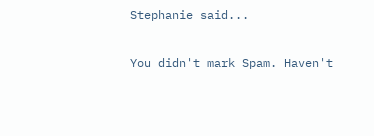Stephanie said...

You didn't mark Spam. Haven't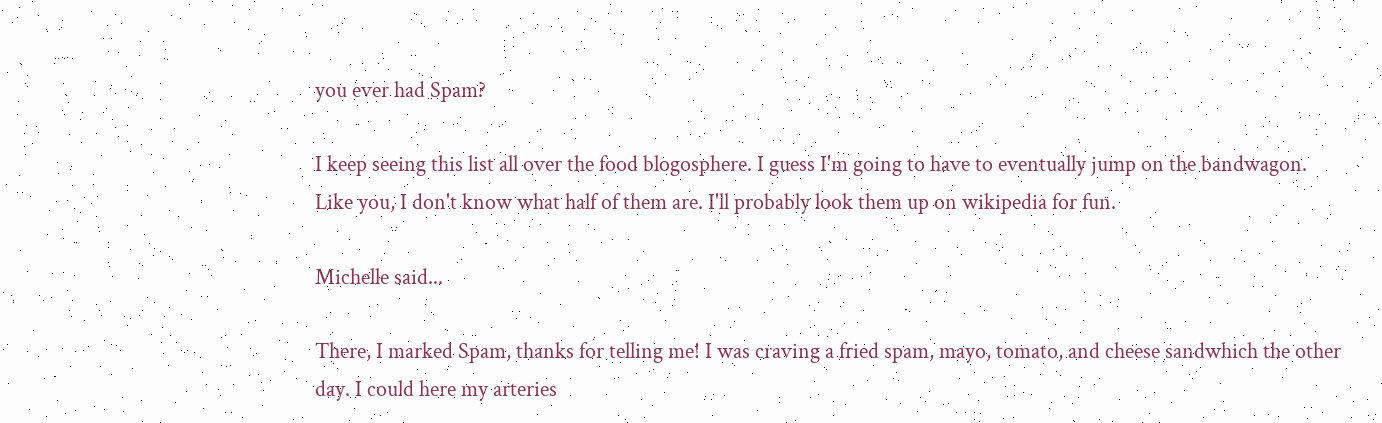you ever had Spam?

I keep seeing this list all over the food blogosphere. I guess I'm going to have to eventually jump on the bandwagon. Like you, I don't know what half of them are. I'll probably look them up on wikipedia for fun.

Michelle said...

There, I marked Spam, thanks for telling me! I was craving a fried spam, mayo, tomato, and cheese sandwhich the other day. I could here my arteries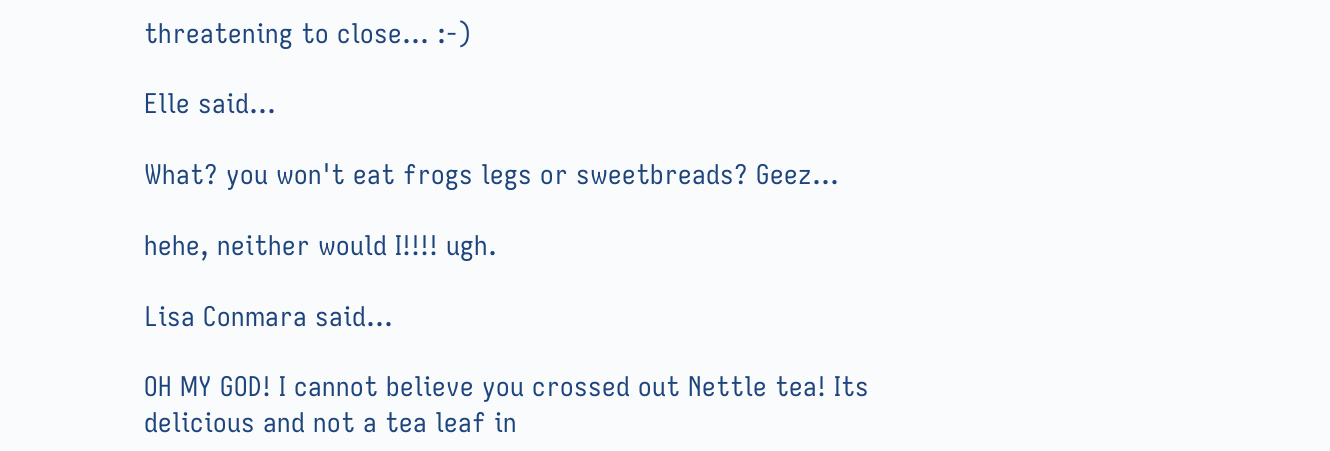threatening to close... :-)

Elle said...

What? you won't eat frogs legs or sweetbreads? Geez...

hehe, neither would I!!!! ugh.

Lisa Conmara said...

OH MY GOD! I cannot believe you crossed out Nettle tea! Its delicious and not a tea leaf in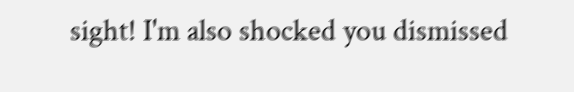sight! I'm also shocked you dismissed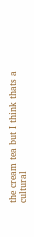the cream tea but I think thats a cultural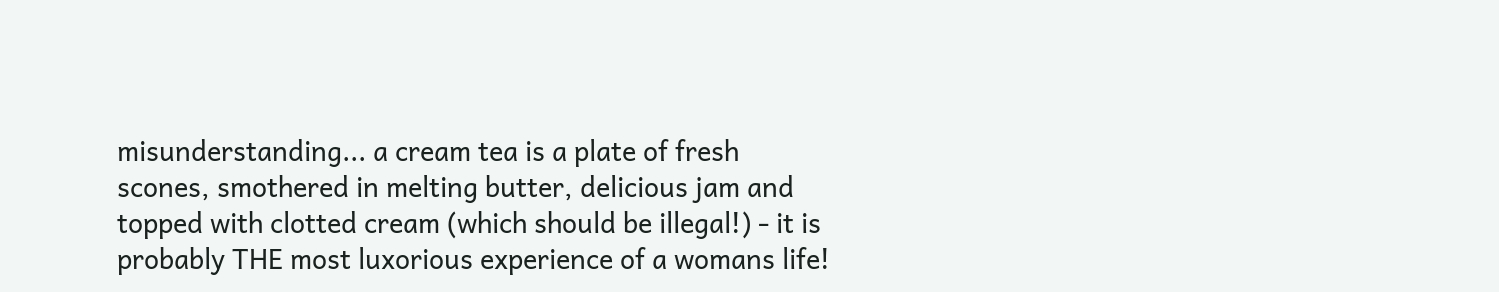misunderstanding... a cream tea is a plate of fresh scones, smothered in melting butter, delicious jam and topped with clotted cream (which should be illegal!) - it is probably THE most luxorious experience of a womans life!